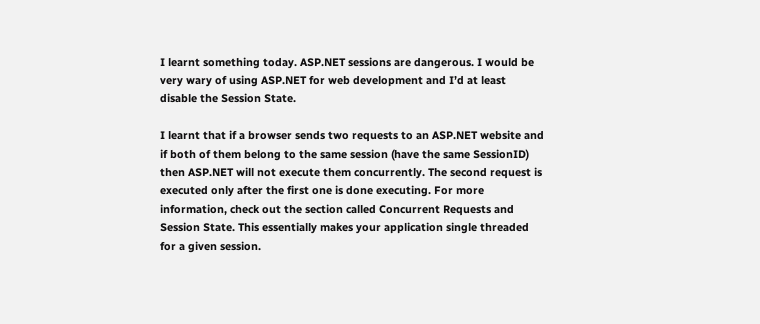I learnt something today. ASP.NET sessions are dangerous. I would be very wary of using ASP.NET for web development and I’d at least disable the Session State.

I learnt that if a browser sends two requests to an ASP.NET website and if both of them belong to the same session (have the same SessionID) then ASP.NET will not execute them concurrently. The second request is executed only after the first one is done executing. For more information, check out the section called Concurrent Requests and Session State. This essentially makes your application single threaded for a given session.